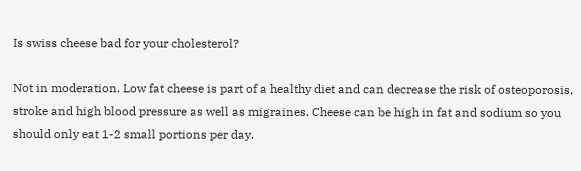Is swiss cheese bad for your cholesterol?

Not in moderation. Low fat cheese is part of a healthy diet and can decrease the risk of osteoporosis, stroke and high blood pressure as well as migraines. Cheese can be high in fat and sodium so you should only eat 1-2 small portions per day.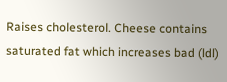Raises cholesterol. Cheese contains saturated fat which increases bad (ldl)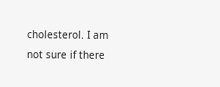cholesterol. I am not sure if there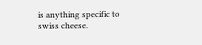is anything specific to swiss cheese.